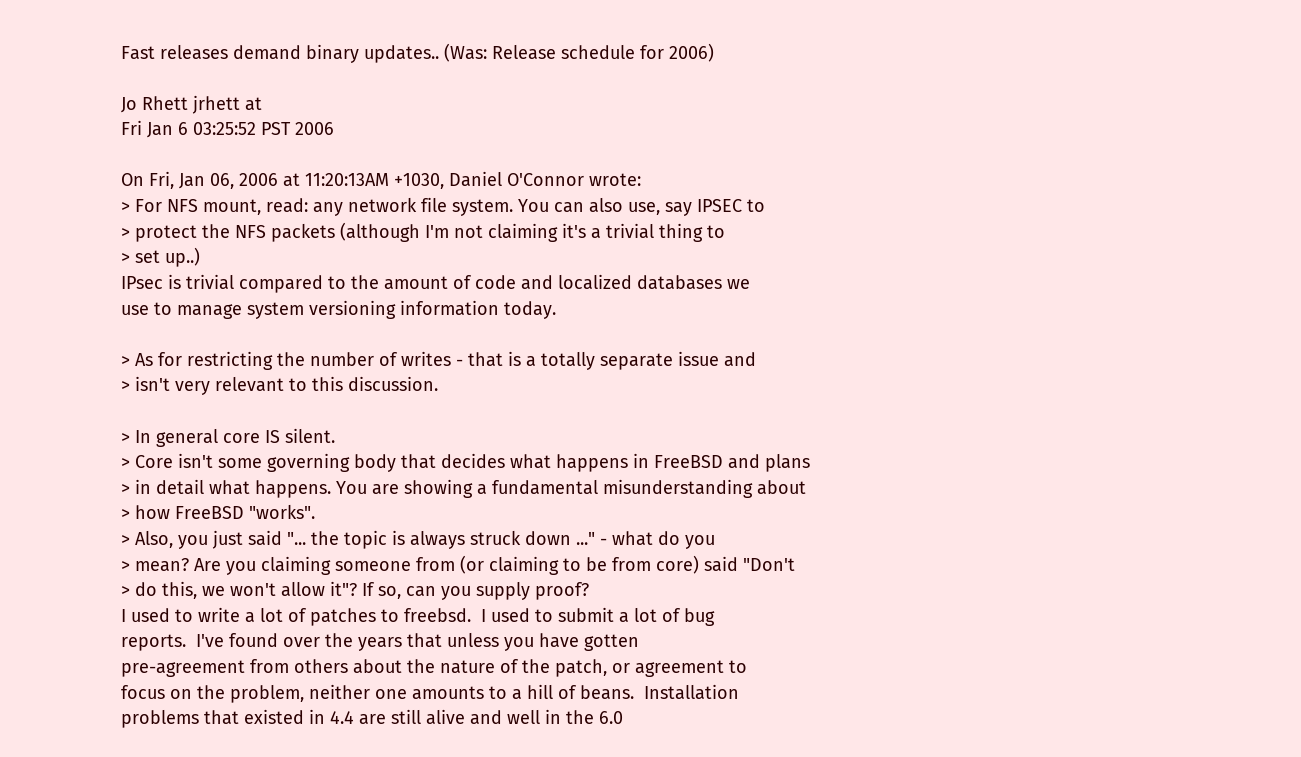Fast releases demand binary updates.. (Was: Release schedule for 2006)

Jo Rhett jrhett at
Fri Jan 6 03:25:52 PST 2006

On Fri, Jan 06, 2006 at 11:20:13AM +1030, Daniel O'Connor wrote:
> For NFS mount, read: any network file system. You can also use, say IPSEC to
> protect the NFS packets (although I'm not claiming it's a trivial thing to
> set up..)
IPsec is trivial compared to the amount of code and localized databases we
use to manage system versioning information today.

> As for restricting the number of writes - that is a totally separate issue and
> isn't very relevant to this discussion.

> In general core IS silent.
> Core isn't some governing body that decides what happens in FreeBSD and plans
> in detail what happens. You are showing a fundamental misunderstanding about
> how FreeBSD "works".
> Also, you just said "... the topic is always struck down ..." - what do you
> mean? Are you claiming someone from (or claiming to be from core) said "Don't
> do this, we won't allow it"? If so, can you supply proof?
I used to write a lot of patches to freebsd.  I used to submit a lot of bug
reports.  I've found over the years that unless you have gotten
pre-agreement from others about the nature of the patch, or agreement to
focus on the problem, neither one amounts to a hill of beans.  Installation
problems that existed in 4.4 are still alive and well in the 6.0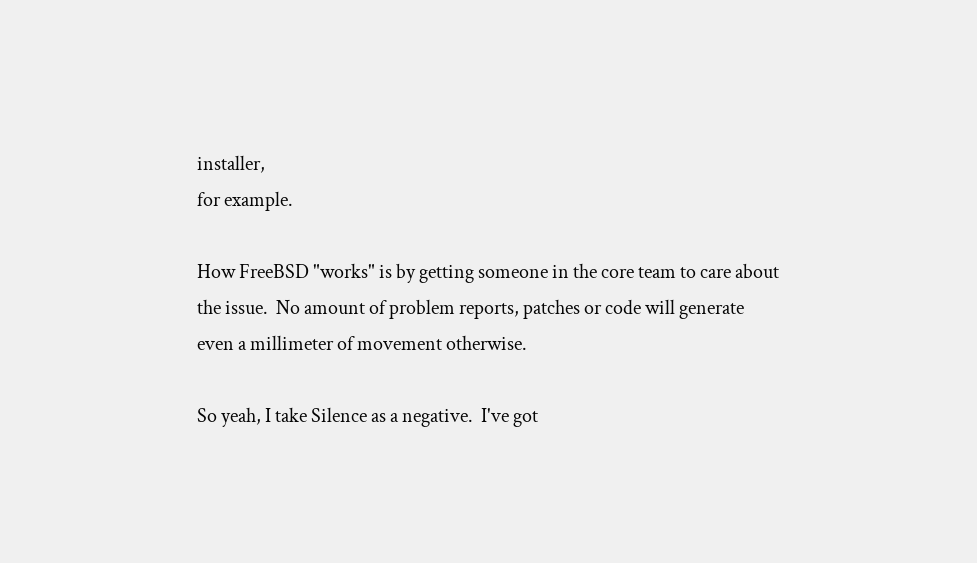installer,
for example.

How FreeBSD "works" is by getting someone in the core team to care about
the issue.  No amount of problem reports, patches or code will generate
even a millimeter of movement otherwise.

So yeah, I take Silence as a negative.  I've got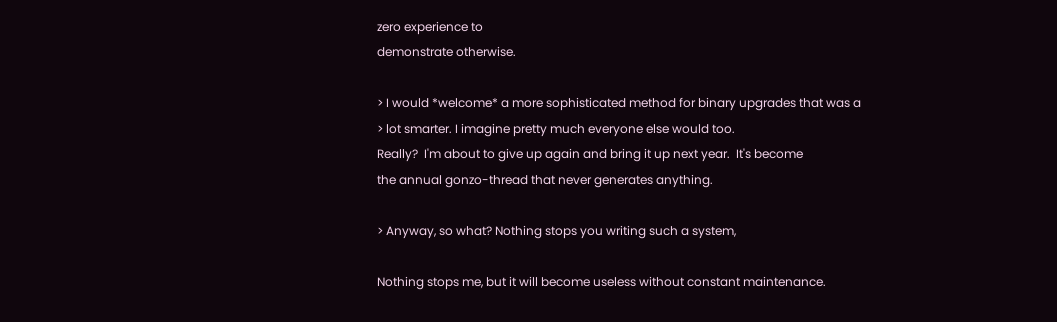zero experience to
demonstrate otherwise.

> I would *welcome* a more sophisticated method for binary upgrades that was a
> lot smarter. I imagine pretty much everyone else would too.
Really?  I'm about to give up again and bring it up next year.  It's become
the annual gonzo-thread that never generates anything.

> Anyway, so what? Nothing stops you writing such a system,

Nothing stops me, but it will become useless without constant maintenance.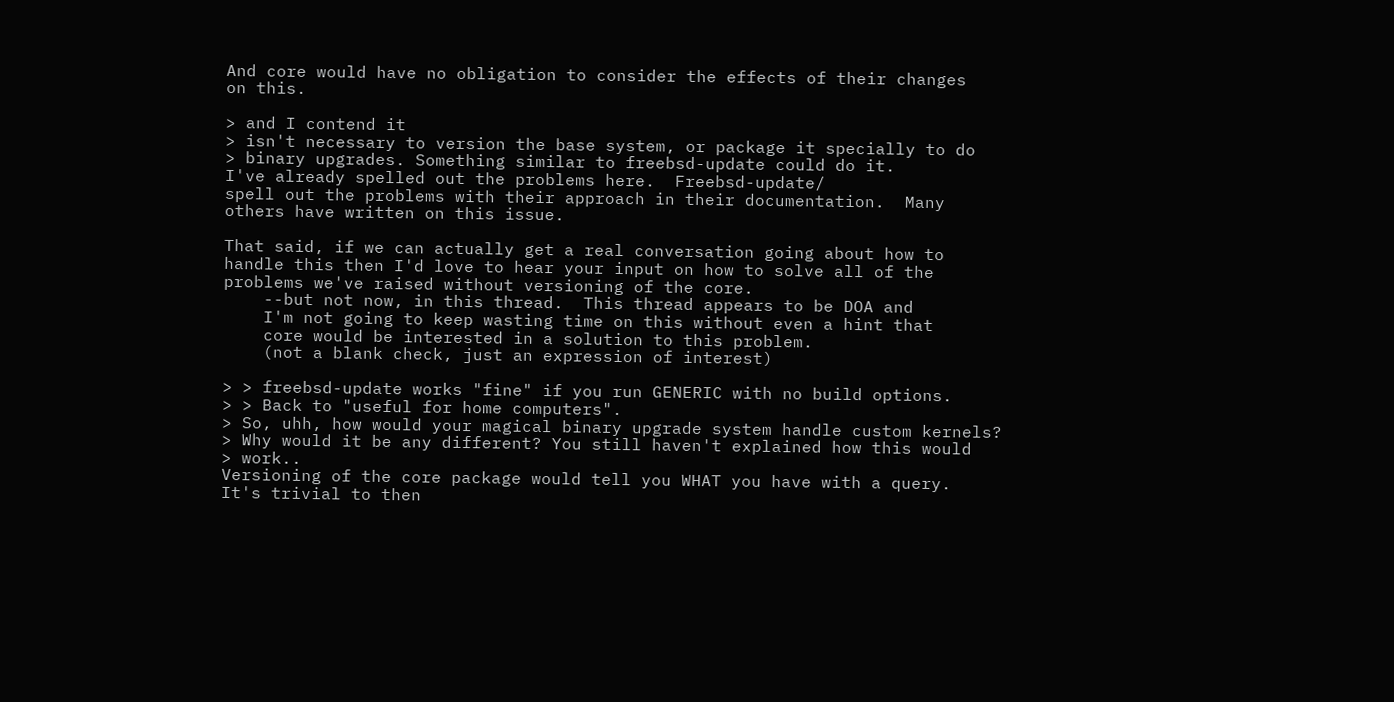And core would have no obligation to consider the effects of their changes
on this.

> and I contend it
> isn't necessary to version the base system, or package it specially to do
> binary upgrades. Something similar to freebsd-update could do it.
I've already spelled out the problems here.  Freebsd-update/
spell out the problems with their approach in their documentation.  Many
others have written on this issue.

That said, if we can actually get a real conversation going about how to
handle this then I'd love to hear your input on how to solve all of the
problems we've raised without versioning of the core.
    --but not now, in this thread.  This thread appears to be DOA and
    I'm not going to keep wasting time on this without even a hint that
    core would be interested in a solution to this problem.
    (not a blank check, just an expression of interest)

> > freebsd-update works "fine" if you run GENERIC with no build options.
> > Back to "useful for home computers".
> So, uhh, how would your magical binary upgrade system handle custom kernels?
> Why would it be any different? You still haven't explained how this would
> work..
Versioning of the core package would tell you WHAT you have with a query.
It's trivial to then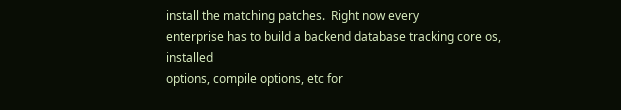install the matching patches.  Right now every
enterprise has to build a backend database tracking core os, installed
options, compile options, etc for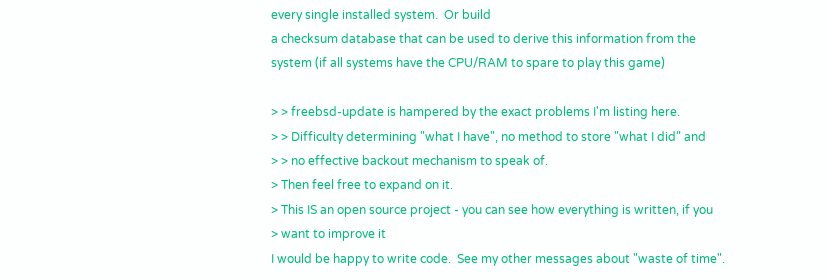every single installed system.  Or build
a checksum database that can be used to derive this information from the
system (if all systems have the CPU/RAM to spare to play this game)

> > freebsd-update is hampered by the exact problems I'm listing here.
> > Difficulty determining "what I have", no method to store "what I did" and
> > no effective backout mechanism to speak of.
> Then feel free to expand on it.
> This IS an open source project - you can see how everything is written, if you
> want to improve it
I would be happy to write code.  See my other messages about "waste of time".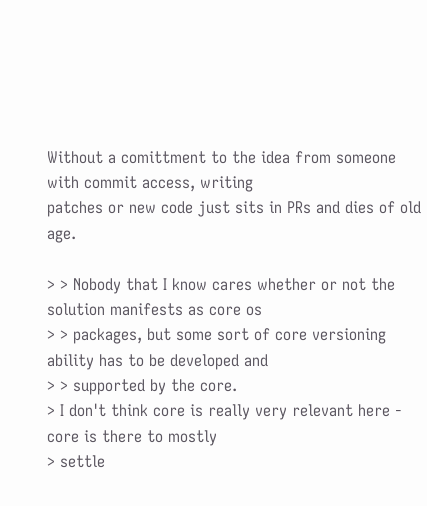Without a comittment to the idea from someone with commit access, writing
patches or new code just sits in PRs and dies of old age.

> > Nobody that I know cares whether or not the solution manifests as core os
> > packages, but some sort of core versioning ability has to be developed and
> > supported by the core.
> I don't think core is really very relevant here - core is there to mostly
> settle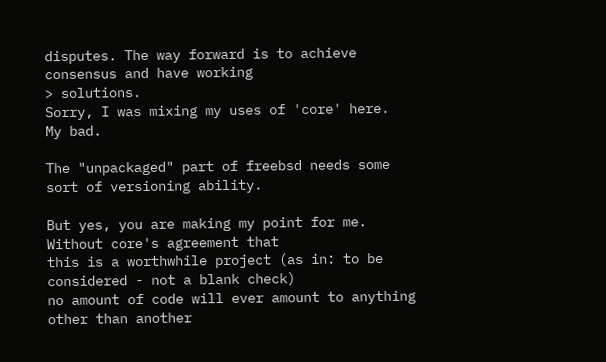disputes. The way forward is to achieve consensus and have working
> solutions.
Sorry, I was mixing my uses of 'core' here.  My bad.

The "unpackaged" part of freebsd needs some sort of versioning ability.

But yes, you are making my point for me.  Without core's agreement that
this is a worthwhile project (as in: to be considered - not a blank check)
no amount of code will ever amount to anything other than another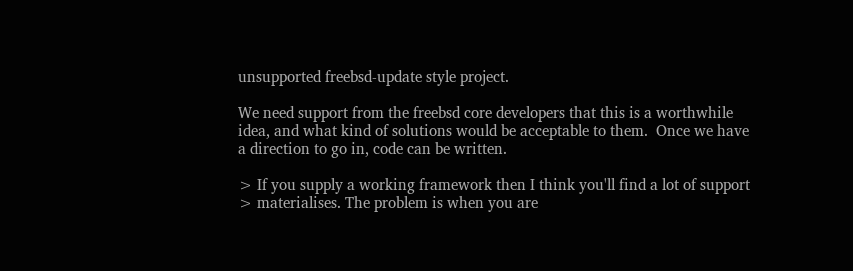unsupported freebsd-update style project.

We need support from the freebsd core developers that this is a worthwhile
idea, and what kind of solutions would be acceptable to them.  Once we have
a direction to go in, code can be written.

> If you supply a working framework then I think you'll find a lot of support
> materialises. The problem is when you are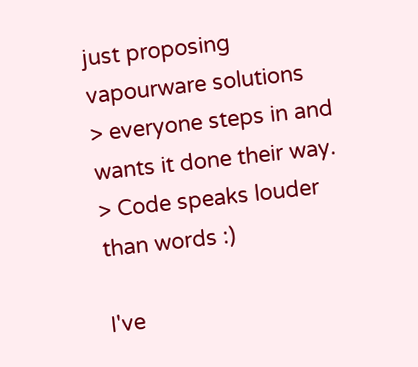just proposing vapourware solutions
> everyone steps in and wants it done their way.
> Code speaks louder than words :)

I've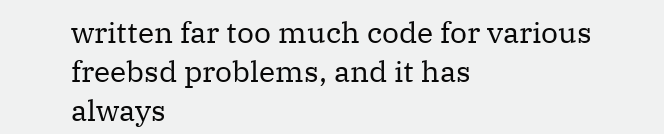written far too much code for various freebsd problems, and it has
always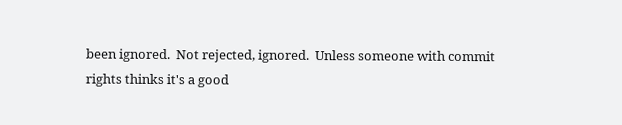been ignored.  Not rejected, ignored.  Unless someone with commit
rights thinks it's a good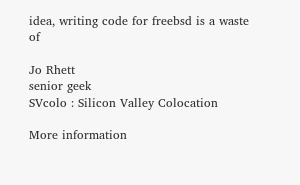idea, writing code for freebsd is a waste of

Jo Rhett
senior geek
SVcolo : Silicon Valley Colocation

More information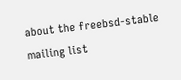about the freebsd-stable mailing list